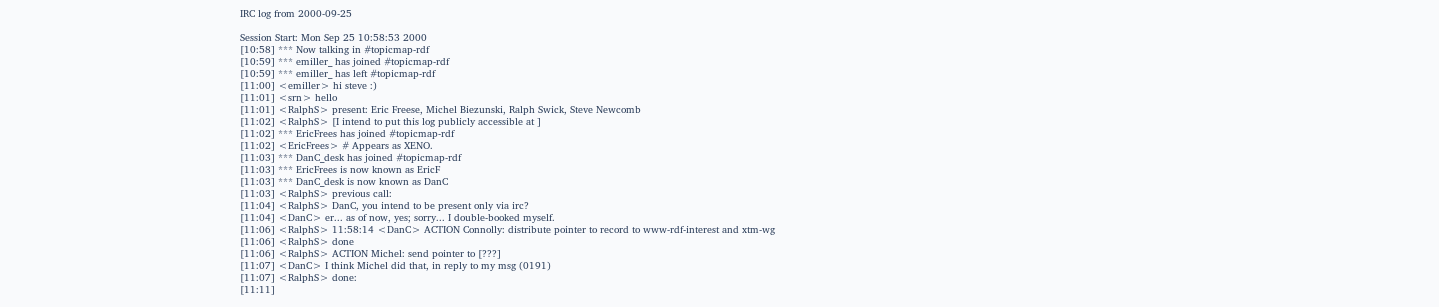IRC log from 2000-09-25

Session Start: Mon Sep 25 10:58:53 2000
[10:58] *** Now talking in #topicmap-rdf
[10:59] *** emiller_ has joined #topicmap-rdf
[10:59] *** emiller_ has left #topicmap-rdf
[11:00] <emiller> hi steve :)
[11:01] <srn> hello
[11:01] <RalphS> present: Eric Freese, Michel Biezunski, Ralph Swick, Steve Newcomb
[11:02] <RalphS> [I intend to put this log publicly accessible at ]
[11:02] *** EricFrees has joined #topicmap-rdf
[11:02] <EricFrees> # Appears as XENO.
[11:03] *** DanC_desk has joined #topicmap-rdf
[11:03] *** EricFrees is now known as EricF
[11:03] *** DanC_desk is now known as DanC
[11:03] <RalphS> previous call:
[11:04] <RalphS> DanC, you intend to be present only via irc?
[11:04] <DanC> er... as of now, yes; sorry... I double-booked myself.
[11:06] <RalphS> 11:58:14 <DanC> ACTION Connolly: distribute pointer to record to www-rdf-interest and xtm-wg
[11:06] <RalphS> done
[11:06] <RalphS> ACTION Michel: send pointer to [???]
[11:07] <DanC> I think Michel did that, in reply to my msg (0191)
[11:07] <RalphS> done:
[11:11]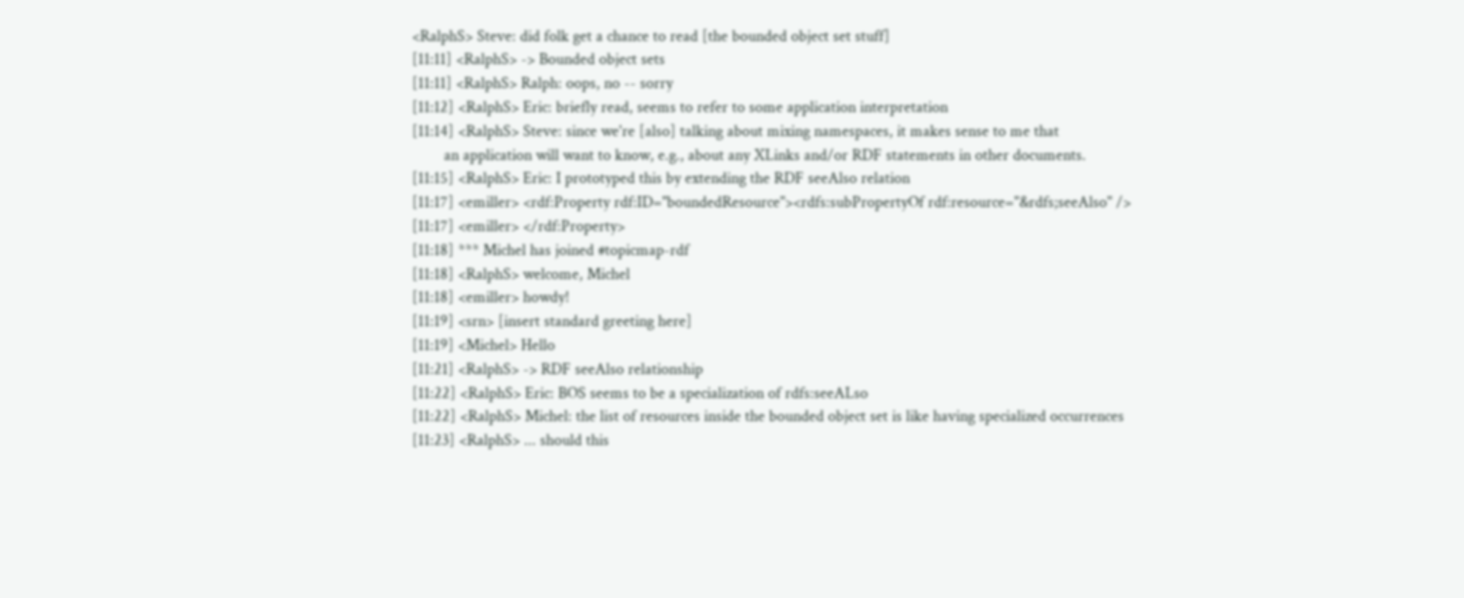<RalphS> Steve: did folk get a chance to read [the bounded object set stuff]
[11:11] <RalphS> -> Bounded object sets
[11:11] <RalphS> Ralph: oops, no -- sorry
[11:12] <RalphS> Eric: briefly read, seems to refer to some application interpretation
[11:14] <RalphS> Steve: since we're [also] talking about mixing namespaces, it makes sense to me that
        an application will want to know, e.g., about any XLinks and/or RDF statements in other documents.
[11:15] <RalphS> Eric: I prototyped this by extending the RDF seeAlso relation
[11:17] <emiller> <rdf:Property rdf:ID="boundedResource"><rdfs:subPropertyOf rdf:resource="&rdfs;seeAlso" />
[11:17] <emiller> </rdf:Property>
[11:18] *** Michel has joined #topicmap-rdf
[11:18] <RalphS> welcome, Michel
[11:18] <emiller> howdy!
[11:19] <srn> [insert standard greeting here]
[11:19] <Michel> Hello
[11:21] <RalphS> -> RDF seeAlso relationship
[11:22] <RalphS> Eric: BOS seems to be a specialization of rdfs:seeALso
[11:22] <RalphS> Michel: the list of resources inside the bounded object set is like having specialized occurrences
[11:23] <RalphS> ... should this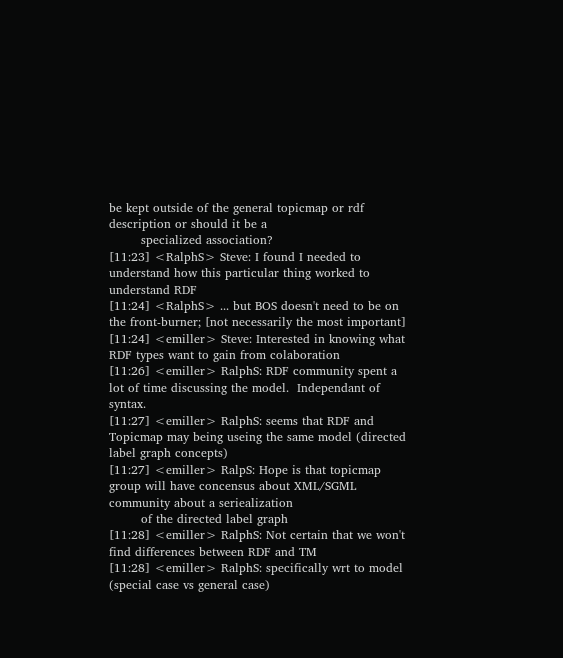be kept outside of the general topicmap or rdf description or should it be a
        specialized association?
[11:23] <RalphS> Steve: I found I needed to understand how this particular thing worked to understand RDF
[11:24] <RalphS> ... but BOS doesn't need to be on the front-burner; [not necessarily the most important]
[11:24] <emiller> Steve: Interested in knowing what RDF types want to gain from colaboration
[11:26] <emiller> RalphS: RDF community spent a lot of time discussing the model.  Independant of syntax.
[11:27] <emiller> RalphS: seems that RDF and Topicmap may being useing the same model (directed label graph concepts)
[11:27] <emiller> RalpS: Hope is that topicmap group will have concensus about XML/SGML community about a seriealization
        of the directed label graph
[11:28] <emiller> RalphS: Not certain that we won't find differences between RDF and TM
[11:28] <emiller> RalphS: specifically wrt to model (special case vs general case)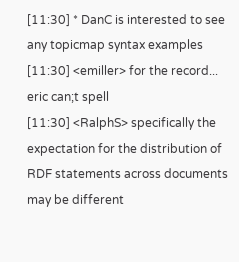[11:30] * DanC is interested to see any topicmap syntax examples
[11:30] <emiller> for the record... eric can;t spell
[11:30] <RalphS> specifically the expectation for the distribution of RDF statements across documents may be different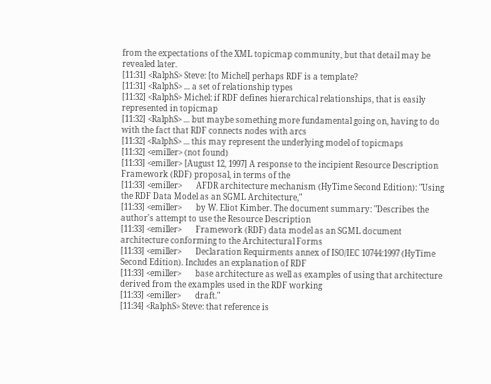from the expectations of the XML topicmap community, but that detail may be revealed later.
[11:31] <RalphS> Steve: [to Michel] perhaps RDF is a template?
[11:31] <RalphS> ... a set of relationship types
[11:32] <RalphS> Michel: if RDF defines hierarchical relationships, that is easily represented in topicmap
[11:32] <RalphS> ... but maybe something more fundamental going on, having to do with the fact that RDF connects nodes with arcs
[11:32] <RalphS> ... this may represent the underlying model of topicmaps
[11:32] <emiller> (not found)
[11:33] <emiller> [August 12, 1997] A response to the incipient Resource Description Framework (RDF) proposal, in terms of the
[11:33] <emiller>       AFDR architecture mechanism (HyTime Second Edition): "Using the RDF Data Model as an SGML Architecture,"
[11:33] <emiller>       by W. Eliot Kimber. The document summary: "Describes the author's attempt to use the Resource Description
[11:33] <emiller>       Framework (RDF) data model as an SGML document architecture conforming to the Architectural Forms
[11:33] <emiller>       Declaration Requirments annex of ISO/IEC 10744:1997 (HyTime Second Edition). Includes an explanation of RDF
[11:33] <emiller>       base architecture as well as examples of using that architecture derived from the examples used in the RDF working
[11:33] <emiller>       draft."
[11:34] <RalphS> Steve: that reference is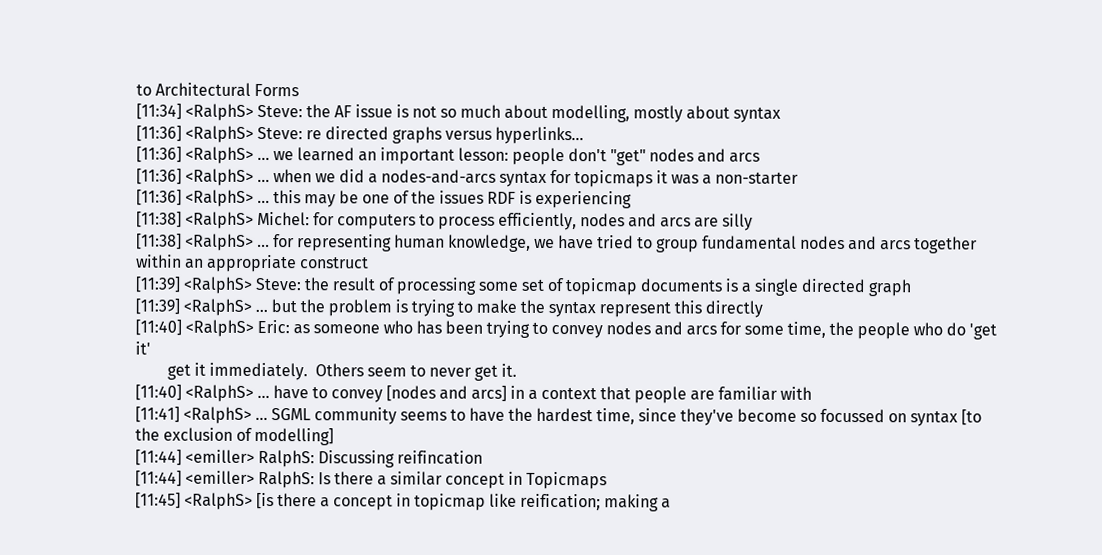to Architectural Forms
[11:34] <RalphS> Steve: the AF issue is not so much about modelling, mostly about syntax
[11:36] <RalphS> Steve: re directed graphs versus hyperlinks...
[11:36] <RalphS> ... we learned an important lesson: people don't "get" nodes and arcs
[11:36] <RalphS> ... when we did a nodes-and-arcs syntax for topicmaps it was a non-starter
[11:36] <RalphS> ... this may be one of the issues RDF is experiencing
[11:38] <RalphS> Michel: for computers to process efficiently, nodes and arcs are silly
[11:38] <RalphS> ... for representing human knowledge, we have tried to group fundamental nodes and arcs together within an appropriate construct
[11:39] <RalphS> Steve: the result of processing some set of topicmap documents is a single directed graph
[11:39] <RalphS> ... but the problem is trying to make the syntax represent this directly
[11:40] <RalphS> Eric: as someone who has been trying to convey nodes and arcs for some time, the people who do 'get it'
        get it immediately.  Others seem to never get it.
[11:40] <RalphS> ... have to convey [nodes and arcs] in a context that people are familiar with
[11:41] <RalphS> ... SGML community seems to have the hardest time, since they've become so focussed on syntax [to the exclusion of modelling]
[11:44] <emiller> RalphS: Discussing reifincation
[11:44] <emiller> RalphS: Is there a similar concept in Topicmaps
[11:45] <RalphS> [is there a concept in topicmap like reification; making a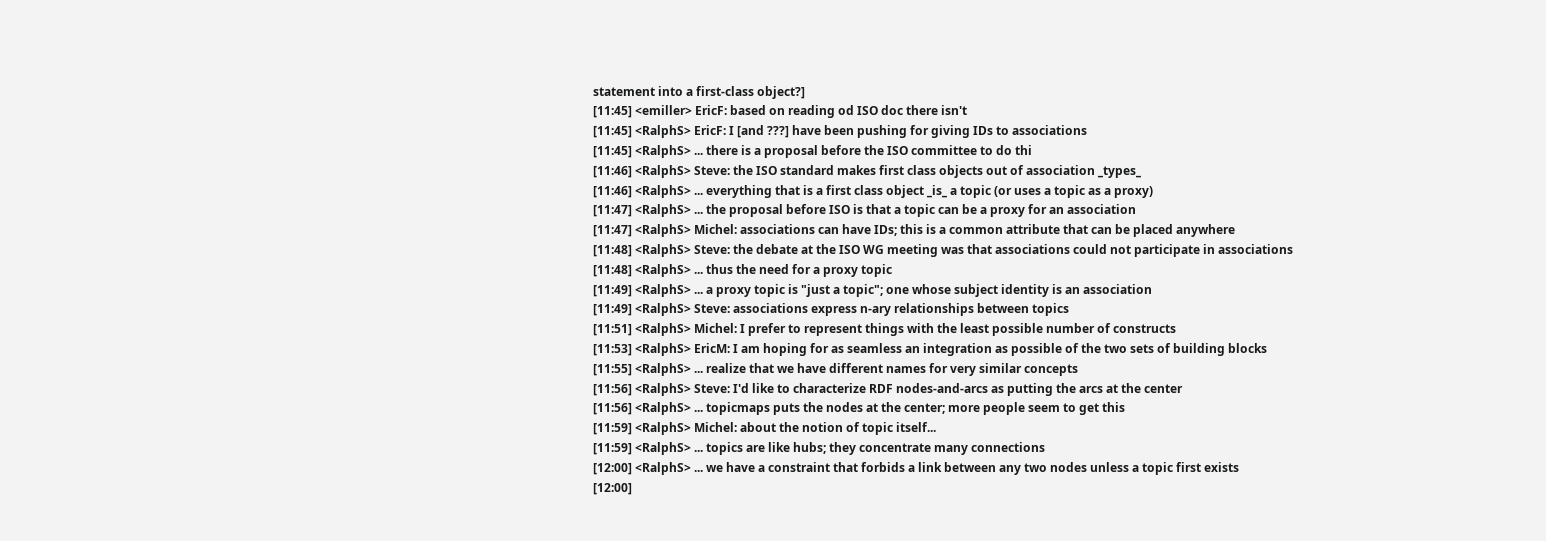statement into a first-class object?]
[11:45] <emiller> EricF: based on reading od ISO doc there isn't
[11:45] <RalphS> EricF: I [and ???] have been pushing for giving IDs to associations
[11:45] <RalphS> ... there is a proposal before the ISO committee to do thi
[11:46] <RalphS> Steve: the ISO standard makes first class objects out of association _types_
[11:46] <RalphS> ... everything that is a first class object _is_ a topic (or uses a topic as a proxy)
[11:47] <RalphS> ... the proposal before ISO is that a topic can be a proxy for an association
[11:47] <RalphS> Michel: associations can have IDs; this is a common attribute that can be placed anywhere
[11:48] <RalphS> Steve: the debate at the ISO WG meeting was that associations could not participate in associations
[11:48] <RalphS> ... thus the need for a proxy topic
[11:49] <RalphS> ... a proxy topic is "just a topic"; one whose subject identity is an association
[11:49] <RalphS> Steve: associations express n-ary relationships between topics
[11:51] <RalphS> Michel: I prefer to represent things with the least possible number of constructs
[11:53] <RalphS> EricM: I am hoping for as seamless an integration as possible of the two sets of building blocks
[11:55] <RalphS> ... realize that we have different names for very similar concepts
[11:56] <RalphS> Steve: I'd like to characterize RDF nodes-and-arcs as putting the arcs at the center
[11:56] <RalphS> ... topicmaps puts the nodes at the center; more people seem to get this
[11:59] <RalphS> Michel: about the notion of topic itself...
[11:59] <RalphS> ... topics are like hubs; they concentrate many connections
[12:00] <RalphS> ... we have a constraint that forbids a link between any two nodes unless a topic first exists
[12:00]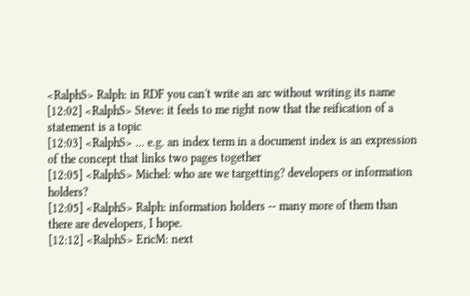<RalphS> Ralph: in RDF you can't write an arc without writing its name
[12:02] <RalphS> Steve: it feels to me right now that the reification of a statement is a topic
[12:03] <RalphS> ... e.g. an index term in a document index is an expression of the concept that links two pages together
[12:05] <RalphS> Michel: who are we targetting? developers or information holders?
[12:05] <RalphS> Ralph: information holders -- many more of them than there are developers, I hope.
[12:12] <RalphS> EricM: next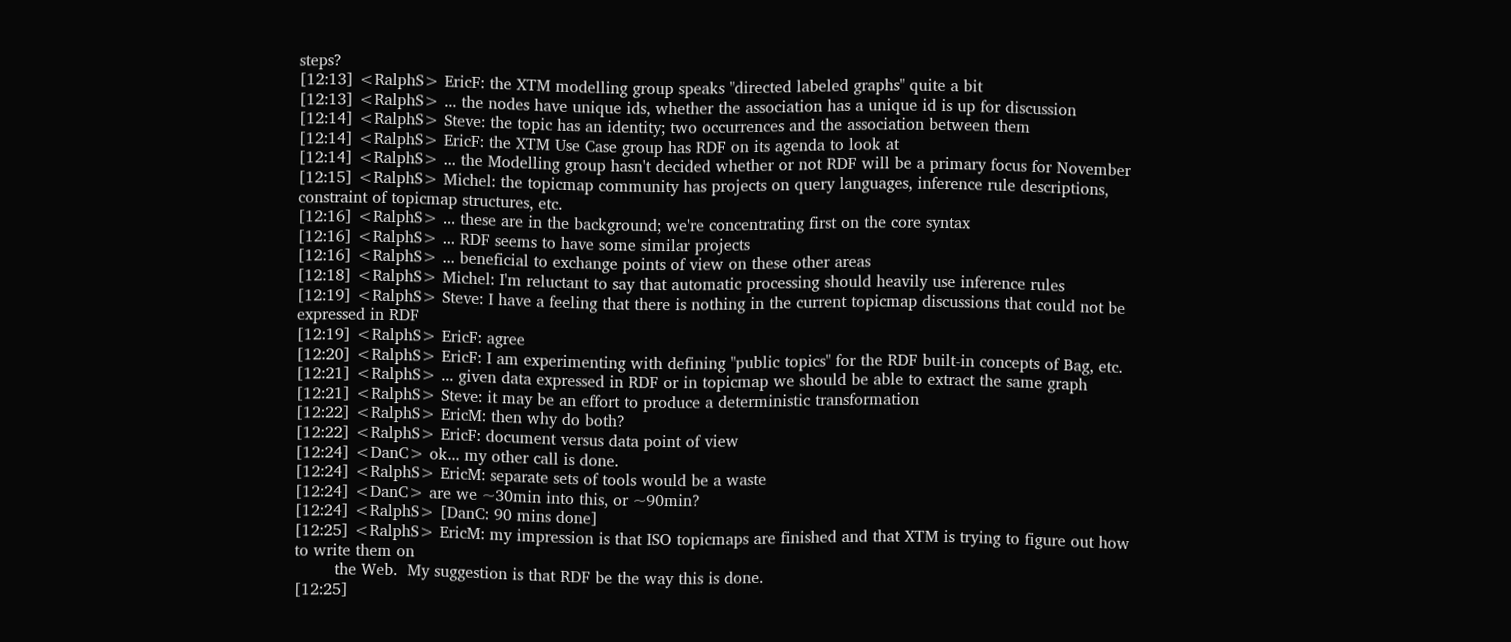steps?
[12:13] <RalphS> EricF: the XTM modelling group speaks "directed labeled graphs" quite a bit
[12:13] <RalphS> ... the nodes have unique ids, whether the association has a unique id is up for discussion
[12:14] <RalphS> Steve: the topic has an identity; two occurrences and the association between them
[12:14] <RalphS> EricF: the XTM Use Case group has RDF on its agenda to look at
[12:14] <RalphS> ... the Modelling group hasn't decided whether or not RDF will be a primary focus for November
[12:15] <RalphS> Michel: the topicmap community has projects on query languages, inference rule descriptions, constraint of topicmap structures, etc.
[12:16] <RalphS> ... these are in the background; we're concentrating first on the core syntax
[12:16] <RalphS> ... RDF seems to have some similar projects
[12:16] <RalphS> ... beneficial to exchange points of view on these other areas
[12:18] <RalphS> Michel: I'm reluctant to say that automatic processing should heavily use inference rules
[12:19] <RalphS> Steve: I have a feeling that there is nothing in the current topicmap discussions that could not be expressed in RDF
[12:19] <RalphS> EricF: agree
[12:20] <RalphS> EricF: I am experimenting with defining "public topics" for the RDF built-in concepts of Bag, etc.
[12:21] <RalphS> ... given data expressed in RDF or in topicmap we should be able to extract the same graph
[12:21] <RalphS> Steve: it may be an effort to produce a deterministic transformation
[12:22] <RalphS> EricM: then why do both?
[12:22] <RalphS> EricF: document versus data point of view
[12:24] <DanC> ok... my other call is done.
[12:24] <RalphS> EricM: separate sets of tools would be a waste
[12:24] <DanC> are we ~30min into this, or ~90min?
[12:24] <RalphS> [DanC: 90 mins done]
[12:25] <RalphS> EricM: my impression is that ISO topicmaps are finished and that XTM is trying to figure out how to write them on
        the Web.  My suggestion is that RDF be the way this is done.
[12:25]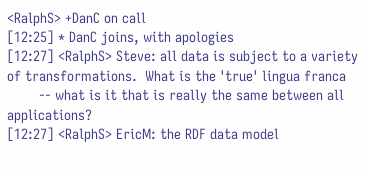<RalphS> +DanC on call
[12:25] * DanC joins, with apologies
[12:27] <RalphS> Steve: all data is subject to a variety of transformations.  What is the 'true' lingua franca
        -- what is it that is really the same between all applications?
[12:27] <RalphS> EricM: the RDF data model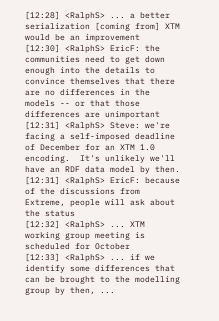[12:28] <RalphS> ... a better serialization [coming from] XTM would be an improvement
[12:30] <RalphS> EricF: the communities need to get down enough into the details to convince themselves that there are no differences in the models -- or that those differences are unimportant
[12:31] <RalphS> Steve: we're facing a self-imposed deadline of December for an XTM 1.0 encoding.  It's unlikely we'll have an RDF data model by then.
[12:31] <RalphS> EricF: because of the discussions from Extreme, people will ask about the status
[12:32] <RalphS> ... XTM working group meeting is scheduled for October
[12:33] <RalphS> ... if we identify some differences that can be brought to the modelling group by then, ...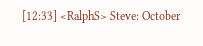[12:33] <RalphS> Steve: October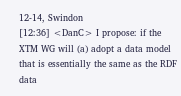12-14, Swindon
[12:36] <DanC> I propose: if the XTM WG will (a) adopt a data model that is essentially the same as the RDF data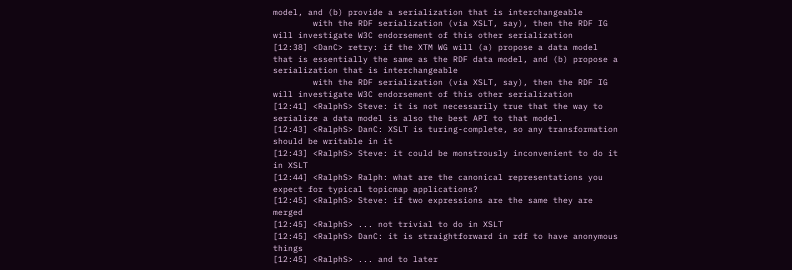model, and (b) provide a serialization that is interchangeable
        with the RDF serialization (via XSLT, say), then the RDF IG will investigate W3C endorsement of this other serialization
[12:38] <DanC> retry: if the XTM WG will (a) propose a data model that is essentially the same as the RDF data model, and (b) propose a serialization that is interchangeable
        with the RDF serialization (via XSLT, say), then the RDF IG will investigate W3C endorsement of this other serialization
[12:41] <RalphS> Steve: it is not necessarily true that the way to serialize a data model is also the best API to that model.
[12:43] <RalphS> DanC: XSLT is turing-complete, so any transformation should be writable in it
[12:43] <RalphS> Steve: it could be monstrously inconvenient to do it in XSLT
[12:44] <RalphS> Ralph: what are the canonical representations you expect for typical topicmap applications?
[12:45] <RalphS> Steve: if two expressions are the same they are merged
[12:45] <RalphS> ... not trivial to do in XSLT
[12:45] <RalphS> DanC: it is straightforward in rdf to have anonymous things
[12:45] <RalphS> ... and to later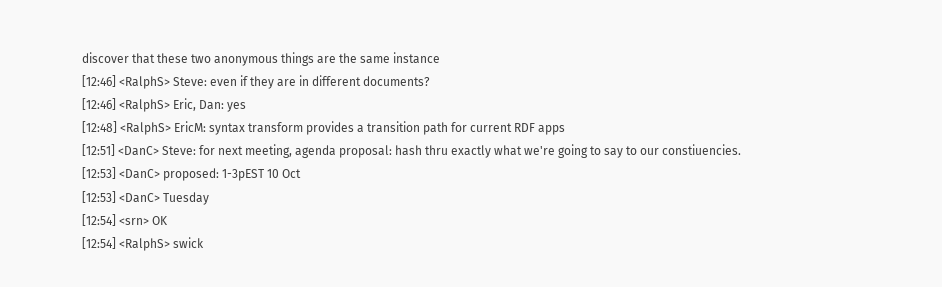discover that these two anonymous things are the same instance
[12:46] <RalphS> Steve: even if they are in different documents?
[12:46] <RalphS> Eric, Dan: yes
[12:48] <RalphS> EricM: syntax transform provides a transition path for current RDF apps
[12:51] <DanC> Steve: for next meeting, agenda proposal: hash thru exactly what we're going to say to our constiuencies.
[12:53] <DanC> proposed: 1-3pEST 10 Oct
[12:53] <DanC> Tuesday
[12:54] <srn> OK
[12:54] <RalphS> swick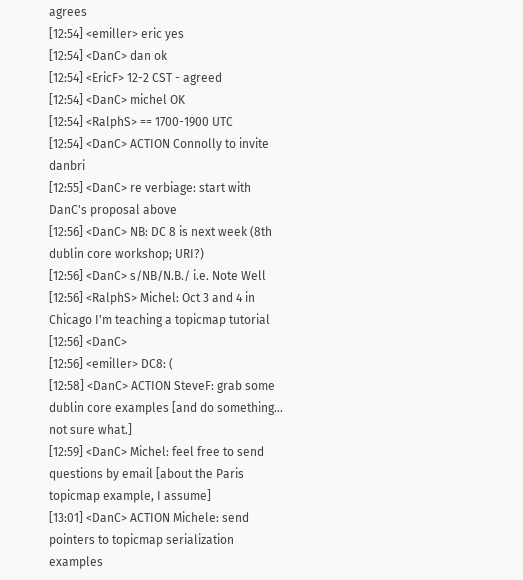agrees
[12:54] <emiller> eric yes
[12:54] <DanC> dan ok
[12:54] <EricF> 12-2 CST - agreed
[12:54] <DanC> michel OK
[12:54] <RalphS> == 1700-1900 UTC
[12:54] <DanC> ACTION Connolly to invite danbri
[12:55] <DanC> re verbiage: start with DanC's proposal above
[12:56] <DanC> NB: DC 8 is next week (8th dublin core workshop; URI?)
[12:56] <DanC> s/NB/N.B./ i.e. Note Well
[12:56] <RalphS> Michel: Oct 3 and 4 in Chicago I'm teaching a topicmap tutorial
[12:56] <DanC>
[12:56] <emiller> DC8: (
[12:58] <DanC> ACTION SteveF: grab some dublin core examples [and do something... not sure what.]
[12:59] <DanC> Michel: feel free to send questions by email [about the Paris topicmap example, I assume]
[13:01] <DanC> ACTION Michele: send pointers to topicmap serialization examples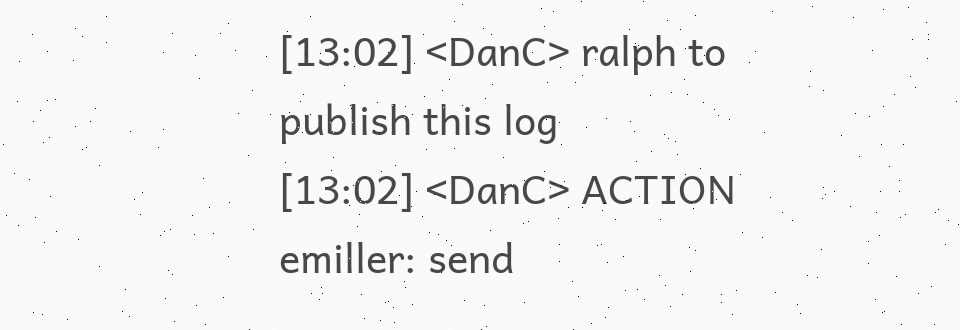[13:02] <DanC> ralph to publish this log
[13:02] <DanC> ACTION emiller: send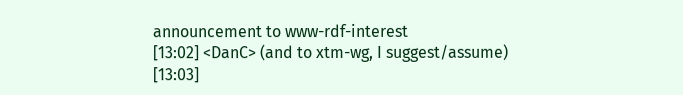announcement to www-rdf-interest
[13:02] <DanC> (and to xtm-wg, I suggest/assume)
[13:03]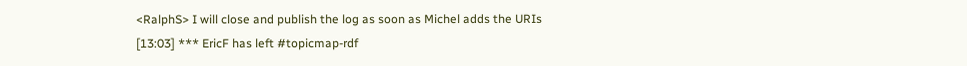<RalphS> I will close and publish the log as soon as Michel adds the URIs
[13:03] *** EricF has left #topicmap-rdf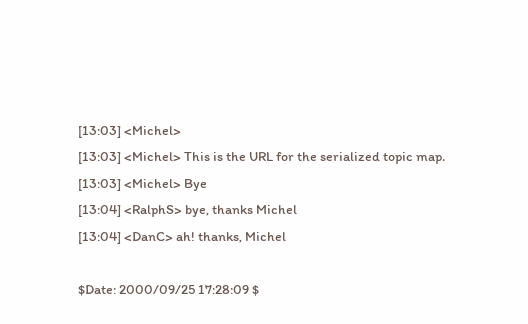[13:03] <Michel>
[13:03] <Michel> This is the URL for the serialized topic map.
[13:03] <Michel> Bye
[13:04] <RalphS> bye, thanks Michel
[13:04] <DanC> ah! thanks, Michel

$Date: 2000/09/25 17:28:09 $